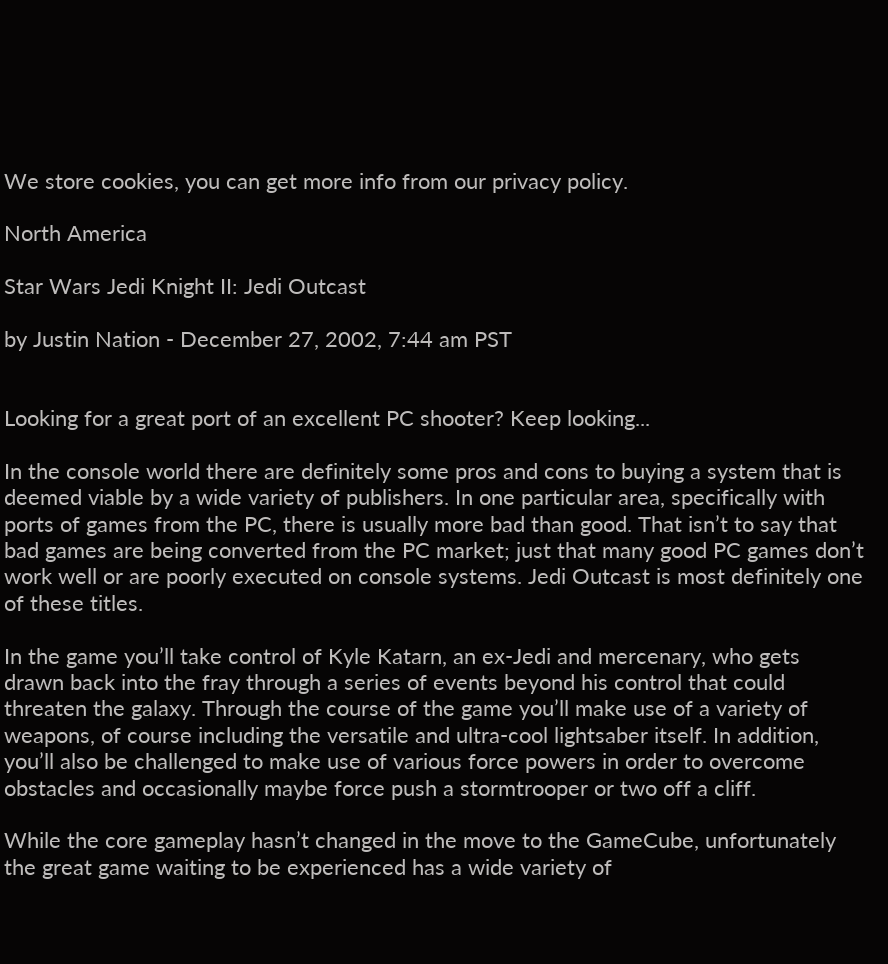We store cookies, you can get more info from our privacy policy.

North America

Star Wars Jedi Knight II: Jedi Outcast

by Justin Nation - December 27, 2002, 7:44 am PST


Looking for a great port of an excellent PC shooter? Keep looking...

In the console world there are definitely some pros and cons to buying a system that is deemed viable by a wide variety of publishers. In one particular area, specifically with ports of games from the PC, there is usually more bad than good. That isn’t to say that bad games are being converted from the PC market; just that many good PC games don’t work well or are poorly executed on console systems. Jedi Outcast is most definitely one of these titles.

In the game you’ll take control of Kyle Katarn, an ex-Jedi and mercenary, who gets drawn back into the fray through a series of events beyond his control that could threaten the galaxy. Through the course of the game you’ll make use of a variety of weapons, of course including the versatile and ultra-cool lightsaber itself. In addition, you’ll also be challenged to make use of various force powers in order to overcome obstacles and occasionally maybe force push a stormtrooper or two off a cliff.

While the core gameplay hasn’t changed in the move to the GameCube, unfortunately the great game waiting to be experienced has a wide variety of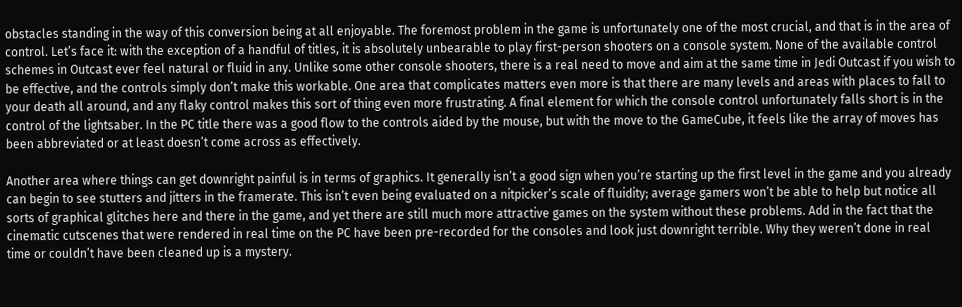obstacles standing in the way of this conversion being at all enjoyable. The foremost problem in the game is unfortunately one of the most crucial, and that is in the area of control. Let’s face it: with the exception of a handful of titles, it is absolutely unbearable to play first-person shooters on a console system. None of the available control schemes in Outcast ever feel natural or fluid in any. Unlike some other console shooters, there is a real need to move and aim at the same time in Jedi Outcast if you wish to be effective, and the controls simply don’t make this workable. One area that complicates matters even more is that there are many levels and areas with places to fall to your death all around, and any flaky control makes this sort of thing even more frustrating. A final element for which the console control unfortunately falls short is in the control of the lightsaber. In the PC title there was a good flow to the controls aided by the mouse, but with the move to the GameCube, it feels like the array of moves has been abbreviated or at least doesn’t come across as effectively.

Another area where things can get downright painful is in terms of graphics. It generally isn’t a good sign when you’re starting up the first level in the game and you already can begin to see stutters and jitters in the framerate. This isn’t even being evaluated on a nitpicker’s scale of fluidity; average gamers won’t be able to help but notice all sorts of graphical glitches here and there in the game, and yet there are still much more attractive games on the system without these problems. Add in the fact that the cinematic cutscenes that were rendered in real time on the PC have been pre-recorded for the consoles and look just downright terrible. Why they weren’t done in real time or couldn’t have been cleaned up is a mystery.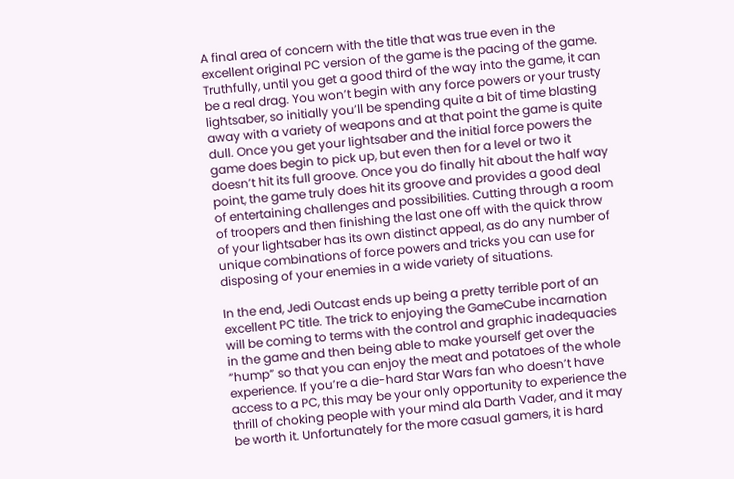A final area of concern with the title that was true even in the excellent original PC version of the game is the pacing of the game. Truthfully, until you get a good third of the way into the game, it can be a real drag. You won’t begin with any force powers or your trusty lightsaber, so initially you’ll be spending quite a bit of time blasting away with a variety of weapons and at that point the game is quite dull. Once you get your lightsaber and the initial force powers the game does begin to pick up, but even then for a level or two it doesn’t hit its full groove. Once you do finally hit about the half way point, the game truly does hit its groove and provides a good deal of entertaining challenges and possibilities. Cutting through a room of troopers and then finishing the last one off with the quick throw of your lightsaber has its own distinct appeal, as do any number of unique combinations of force powers and tricks you can use for disposing of your enemies in a wide variety of situations.

In the end, Jedi Outcast ends up being a pretty terrible port of an excellent PC title. The trick to enjoying the GameCube incarnation will be coming to terms with the control and graphic inadequacies in the game and then being able to make yourself get over the “hump” so that you can enjoy the meat and potatoes of the whole experience. If you’re a die-hard Star Wars fan who doesn’t have access to a PC, this may be your only opportunity to experience the thrill of choking people with your mind ala Darth Vader, and it may be worth it. Unfortunately for the more casual gamers, it is hard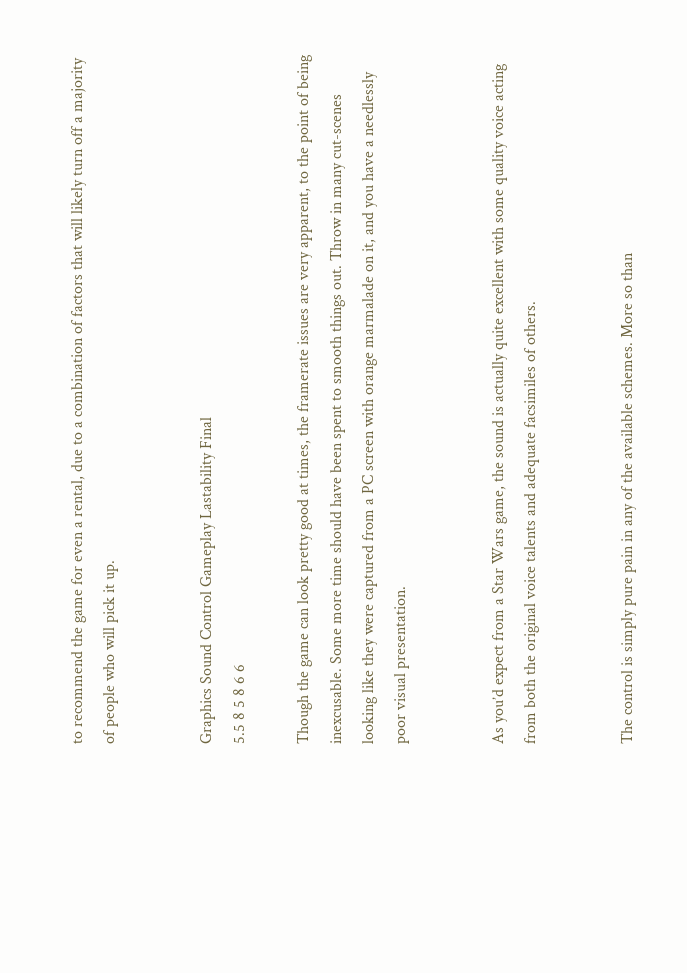to recommend the game for even a rental, due to a combination of factors that will likely turn off a majority of people who will pick it up.


Graphics Sound Control Gameplay Lastability Final
5.5 8 5 8 6 6

Though the game can look pretty good at times, the framerate issues are very apparent, to the point of being inexcusable. Some more time should have been spent to smooth things out. Throw in many cut-scenes looking like they were captured from a PC screen with orange marmalade on it, and you have a needlessly poor visual presentation.


As you’d expect from a Star Wars game, the sound is actually quite excellent with some quality voice acting from both the original voice talents and adequate facsimiles of others.


The control is simply pure pain in any of the available schemes. More so than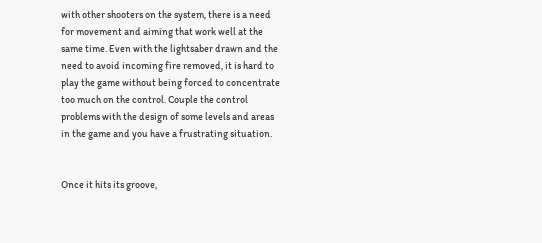with other shooters on the system, there is a need for movement and aiming that work well at the same time. Even with the lightsaber drawn and the need to avoid incoming fire removed, it is hard to play the game without being forced to concentrate too much on the control. Couple the control problems with the design of some levels and areas in the game and you have a frustrating situation.


Once it hits its groove,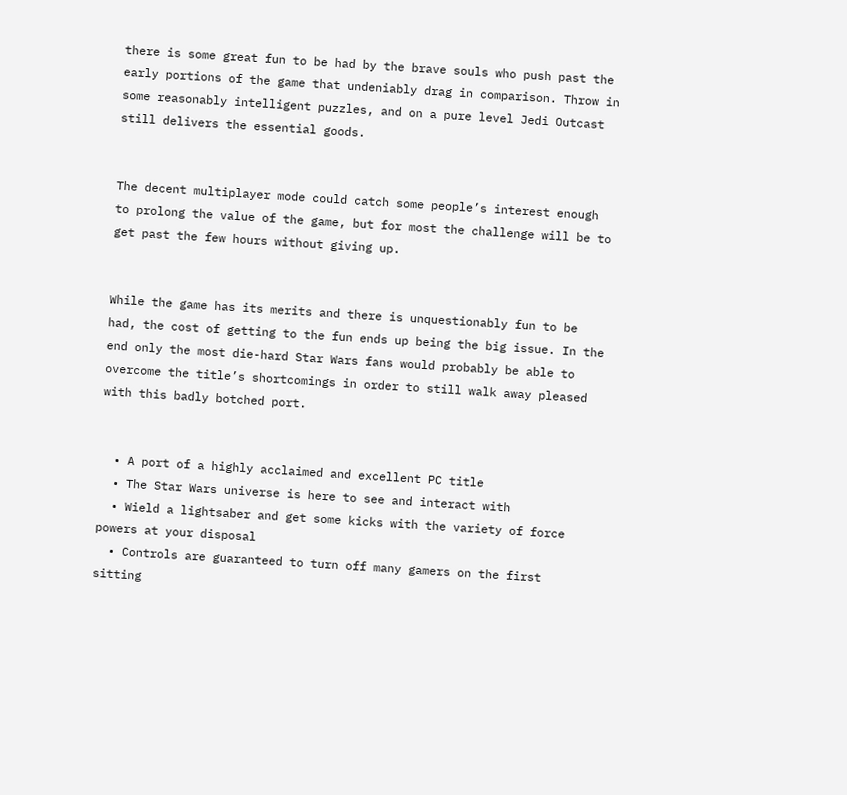there is some great fun to be had by the brave souls who push past the early portions of the game that undeniably drag in comparison. Throw in some reasonably intelligent puzzles, and on a pure level Jedi Outcast still delivers the essential goods.


The decent multiplayer mode could catch some people’s interest enough to prolong the value of the game, but for most the challenge will be to get past the few hours without giving up.


While the game has its merits and there is unquestionably fun to be had, the cost of getting to the fun ends up being the big issue. In the end only the most die-hard Star Wars fans would probably be able to overcome the title’s shortcomings in order to still walk away pleased with this badly botched port.


  • A port of a highly acclaimed and excellent PC title
  • The Star Wars universe is here to see and interact with
  • Wield a lightsaber and get some kicks with the variety of force powers at your disposal
  • Controls are guaranteed to turn off many gamers on the first sitting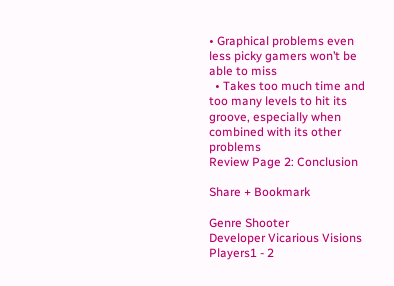• Graphical problems even less picky gamers won’t be able to miss
  • Takes too much time and too many levels to hit its groove, especially when combined with its other problems
Review Page 2: Conclusion

Share + Bookmark

Genre Shooter
Developer Vicarious Visions
Players1 - 2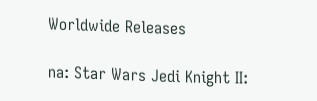Worldwide Releases

na: Star Wars Jedi Knight II: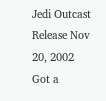Jedi Outcast
Release Nov 20, 2002
Got a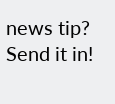news tip? Send it in!